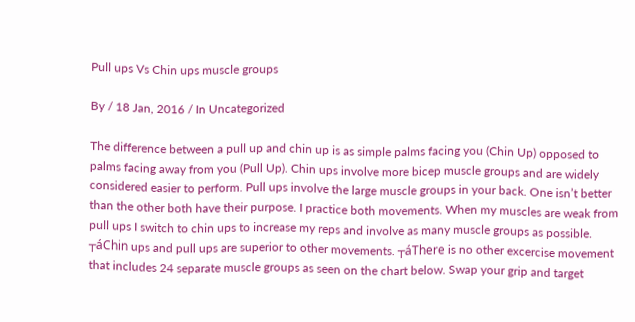Pull ups Vs Chin ups muscle groups

By / 18 Jan, 2016 / In Uncategorized

The difference between a pull up and chin up is as simple palms facing you (Chin Up) opposed to palms facing away from you (Pull Up). Chin ups involve more bicep muscle groups and are widely considered easier to perform. Pull ups involve the large muscle groups in your back. One isn’t better than the other both have their purpose. I practice both movements. When my muscles are weak from pull ups I switch to chin ups to increase my reps and involve as many muscle groups as possible. ┬áChin ups and pull ups are superior to other movements. ┬áThere is no other excercise movement that includes 24 separate muscle groups as seen on the chart below. Swap your grip and target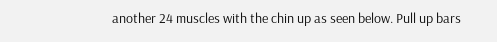another 24 muscles with the chin up as seen below. Pull up bars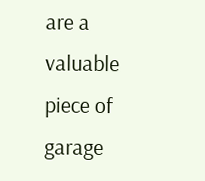are a valuable piece of garage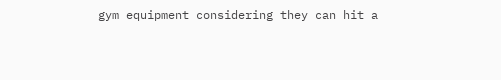gym equipment considering they can hit a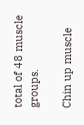total of 48 muscle groups.

Chin up muscle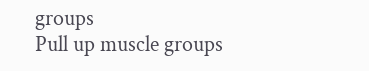groups
Pull up muscle groups